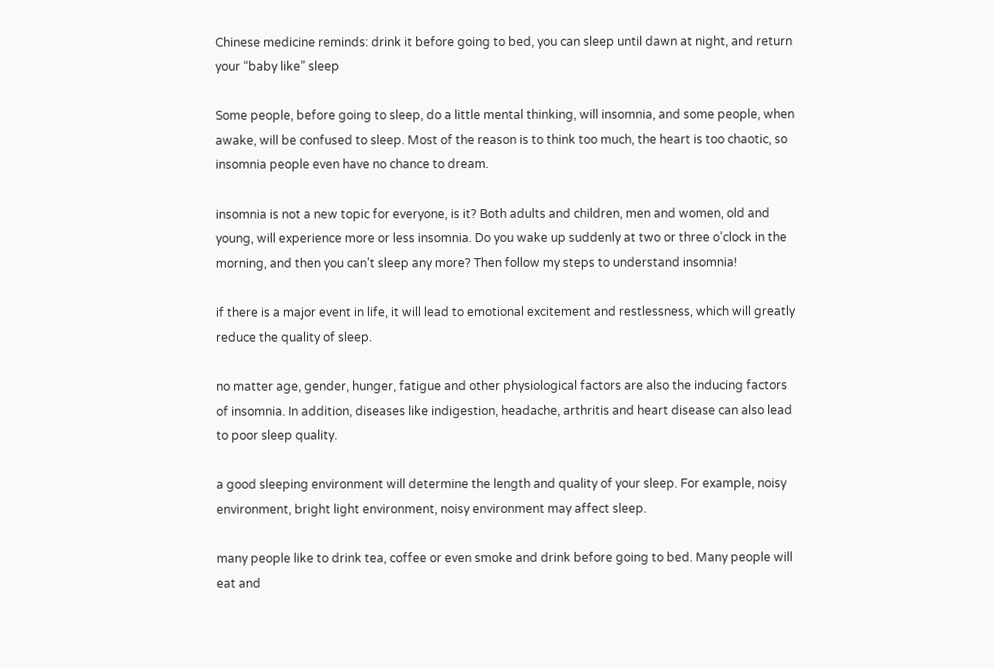Chinese medicine reminds: drink it before going to bed, you can sleep until dawn at night, and return your “baby like” sleep

Some people, before going to sleep, do a little mental thinking, will insomnia, and some people, when awake, will be confused to sleep. Most of the reason is to think too much, the heart is too chaotic, so insomnia people even have no chance to dream.

insomnia is not a new topic for everyone, is it? Both adults and children, men and women, old and young, will experience more or less insomnia. Do you wake up suddenly at two or three o’clock in the morning, and then you can’t sleep any more? Then follow my steps to understand insomnia!

if there is a major event in life, it will lead to emotional excitement and restlessness, which will greatly reduce the quality of sleep.

no matter age, gender, hunger, fatigue and other physiological factors are also the inducing factors of insomnia. In addition, diseases like indigestion, headache, arthritis and heart disease can also lead to poor sleep quality.

a good sleeping environment will determine the length and quality of your sleep. For example, noisy environment, bright light environment, noisy environment may affect sleep.

many people like to drink tea, coffee or even smoke and drink before going to bed. Many people will eat and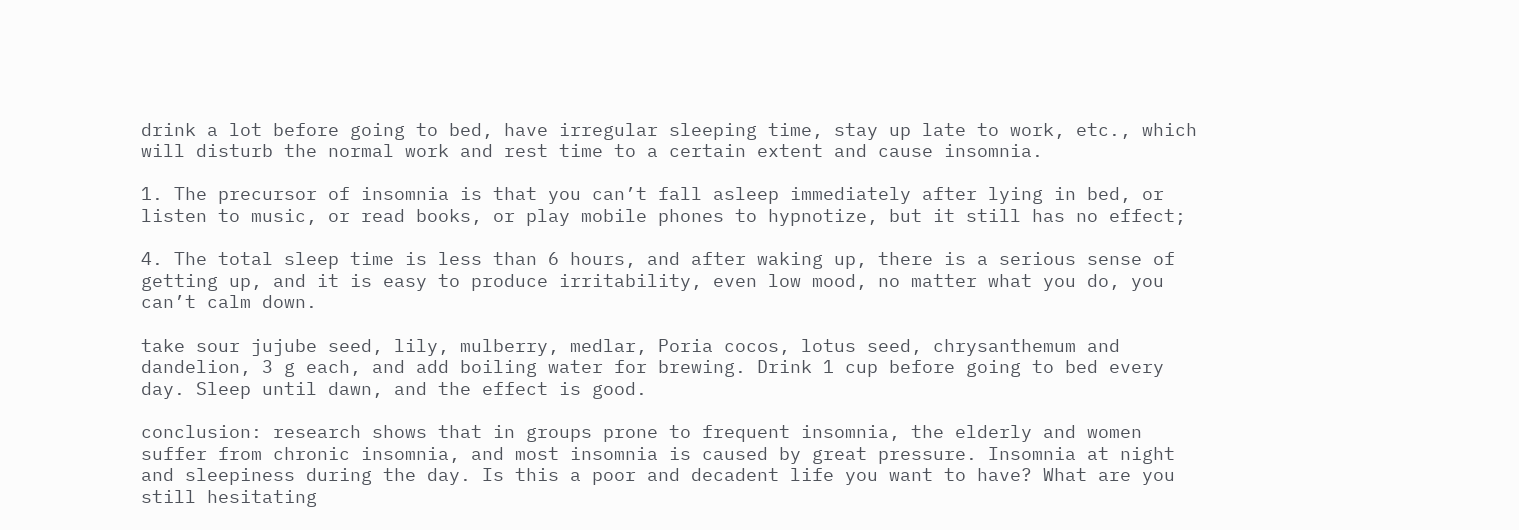drink a lot before going to bed, have irregular sleeping time, stay up late to work, etc., which will disturb the normal work and rest time to a certain extent and cause insomnia.

1. The precursor of insomnia is that you can’t fall asleep immediately after lying in bed, or listen to music, or read books, or play mobile phones to hypnotize, but it still has no effect;

4. The total sleep time is less than 6 hours, and after waking up, there is a serious sense of getting up, and it is easy to produce irritability, even low mood, no matter what you do, you can’t calm down.

take sour jujube seed, lily, mulberry, medlar, Poria cocos, lotus seed, chrysanthemum and dandelion, 3 g each, and add boiling water for brewing. Drink 1 cup before going to bed every day. Sleep until dawn, and the effect is good.

conclusion: research shows that in groups prone to frequent insomnia, the elderly and women suffer from chronic insomnia, and most insomnia is caused by great pressure. Insomnia at night and sleepiness during the day. Is this a poor and decadent life you want to have? What are you still hesitating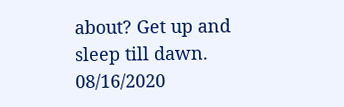about? Get up and sleep till dawn. 08/16/2020